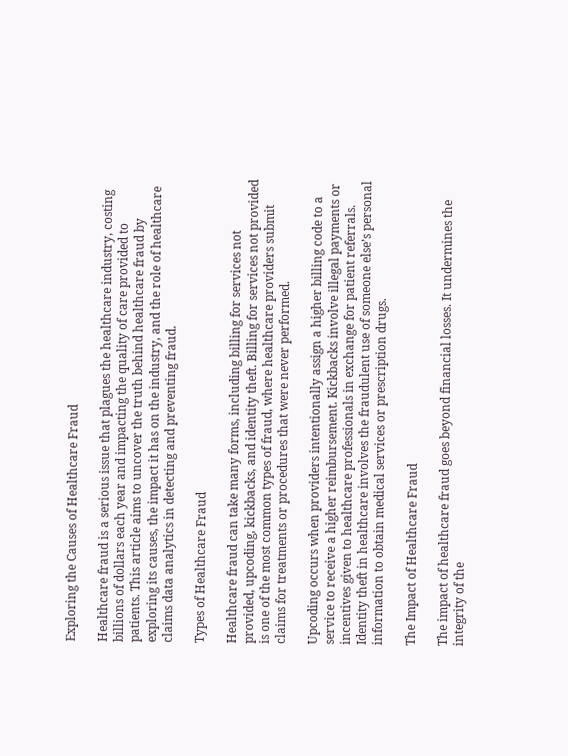Exploring the Causes of Healthcare Fraud

Healthcare fraud is a serious issue that plagues the healthcare industry, costing billions of dollars each year and impacting the quality of care provided to patients. This article aims to uncover the truth behind healthcare fraud by exploring its causes, the impact it has on the industry, and the role of healthcare claims data analytics in detecting and preventing fraud.

Types of Healthcare Fraud

Healthcare fraud can take many forms, including billing for services not provided, upcoding, kickbacks, and identity theft. Billing for services not provided is one of the most common types of fraud, where healthcare providers submit claims for treatments or procedures that were never performed.

Upcoding occurs when providers intentionally assign a higher billing code to a service to receive a higher reimbursement. Kickbacks involve illegal payments or incentives given to healthcare professionals in exchange for patient referrals. Identity theft in healthcare involves the fraudulent use of someone else’s personal information to obtain medical services or prescription drugs.

The Impact of Healthcare Fraud

The impact of healthcare fraud goes beyond financial losses. It undermines the integrity of the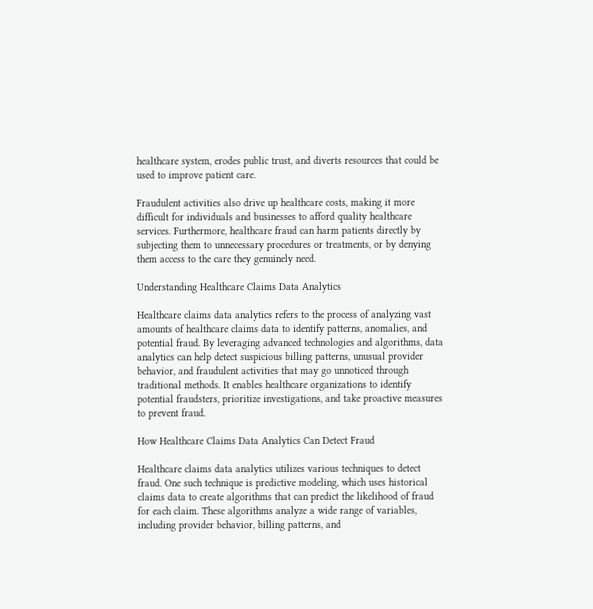healthcare system, erodes public trust, and diverts resources that could be used to improve patient care.

Fraudulent activities also drive up healthcare costs, making it more difficult for individuals and businesses to afford quality healthcare services. Furthermore, healthcare fraud can harm patients directly by subjecting them to unnecessary procedures or treatments, or by denying them access to the care they genuinely need.

Understanding Healthcare Claims Data Analytics

Healthcare claims data analytics refers to the process of analyzing vast amounts of healthcare claims data to identify patterns, anomalies, and potential fraud. By leveraging advanced technologies and algorithms, data analytics can help detect suspicious billing patterns, unusual provider behavior, and fraudulent activities that may go unnoticed through traditional methods. It enables healthcare organizations to identify potential fraudsters, prioritize investigations, and take proactive measures to prevent fraud.

How Healthcare Claims Data Analytics Can Detect Fraud

Healthcare claims data analytics utilizes various techniques to detect fraud. One such technique is predictive modeling, which uses historical claims data to create algorithms that can predict the likelihood of fraud for each claim. These algorithms analyze a wide range of variables, including provider behavior, billing patterns, and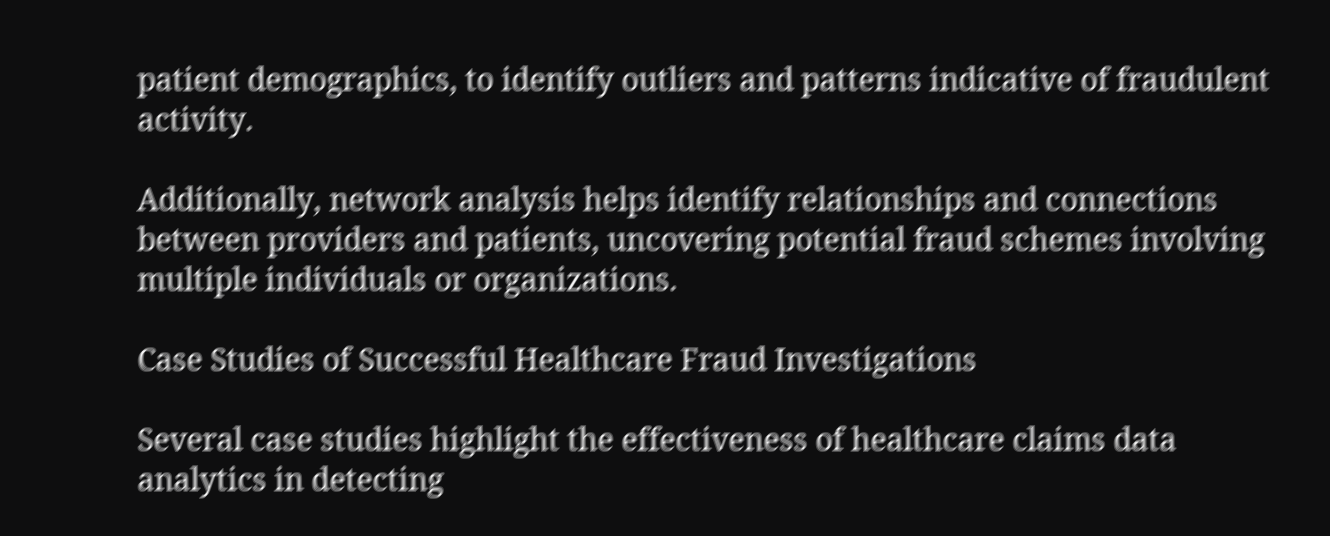patient demographics, to identify outliers and patterns indicative of fraudulent activity.

Additionally, network analysis helps identify relationships and connections between providers and patients, uncovering potential fraud schemes involving multiple individuals or organizations.

Case Studies of Successful Healthcare Fraud Investigations

Several case studies highlight the effectiveness of healthcare claims data analytics in detecting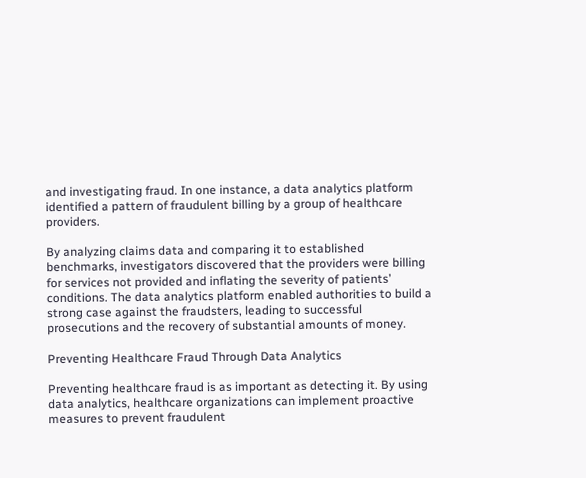and investigating fraud. In one instance, a data analytics platform identified a pattern of fraudulent billing by a group of healthcare providers.

By analyzing claims data and comparing it to established benchmarks, investigators discovered that the providers were billing for services not provided and inflating the severity of patients’ conditions. The data analytics platform enabled authorities to build a strong case against the fraudsters, leading to successful prosecutions and the recovery of substantial amounts of money.

Preventing Healthcare Fraud Through Data Analytics

Preventing healthcare fraud is as important as detecting it. By using data analytics, healthcare organizations can implement proactive measures to prevent fraudulent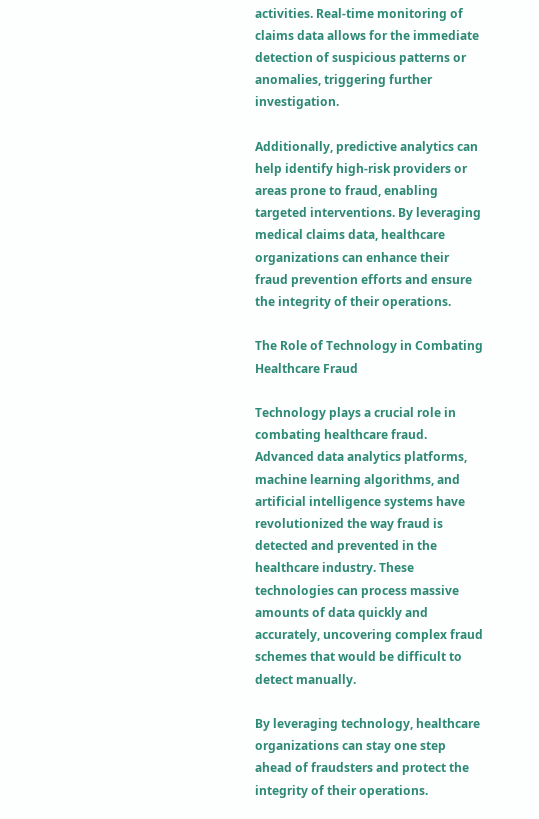activities. Real-time monitoring of claims data allows for the immediate detection of suspicious patterns or anomalies, triggering further investigation.

Additionally, predictive analytics can help identify high-risk providers or areas prone to fraud, enabling targeted interventions. By leveraging medical claims data, healthcare organizations can enhance their fraud prevention efforts and ensure the integrity of their operations.

The Role of Technology in Combating Healthcare Fraud

Technology plays a crucial role in combating healthcare fraud. Advanced data analytics platforms, machine learning algorithms, and artificial intelligence systems have revolutionized the way fraud is detected and prevented in the healthcare industry. These technologies can process massive amounts of data quickly and accurately, uncovering complex fraud schemes that would be difficult to detect manually.

By leveraging technology, healthcare organizations can stay one step ahead of fraudsters and protect the integrity of their operations.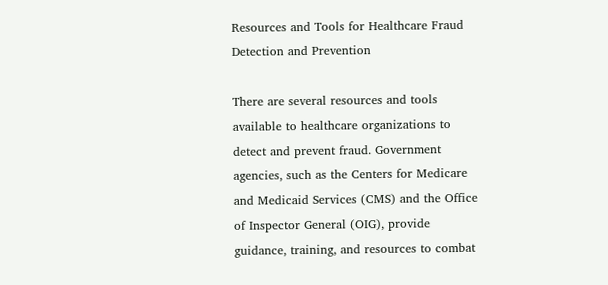Resources and Tools for Healthcare Fraud Detection and Prevention

There are several resources and tools available to healthcare organizations to detect and prevent fraud. Government agencies, such as the Centers for Medicare and Medicaid Services (CMS) and the Office of Inspector General (OIG), provide guidance, training, and resources to combat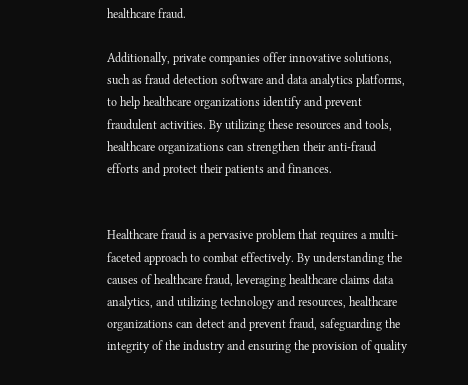healthcare fraud.

Additionally, private companies offer innovative solutions, such as fraud detection software and data analytics platforms, to help healthcare organizations identify and prevent fraudulent activities. By utilizing these resources and tools, healthcare organizations can strengthen their anti-fraud efforts and protect their patients and finances.


Healthcare fraud is a pervasive problem that requires a multi-faceted approach to combat effectively. By understanding the causes of healthcare fraud, leveraging healthcare claims data analytics, and utilizing technology and resources, healthcare organizations can detect and prevent fraud, safeguarding the integrity of the industry and ensuring the provision of quality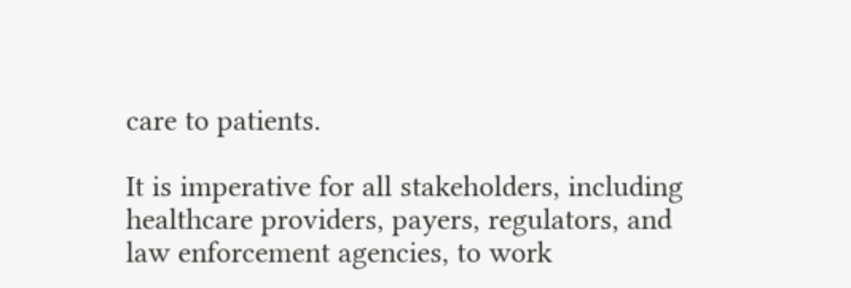care to patients.

It is imperative for all stakeholders, including healthcare providers, payers, regulators, and law enforcement agencies, to work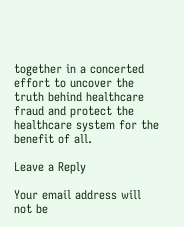together in a concerted effort to uncover the truth behind healthcare fraud and protect the healthcare system for the benefit of all.

Leave a Reply

Your email address will not be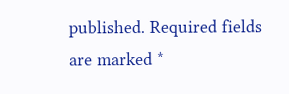published. Required fields are marked *